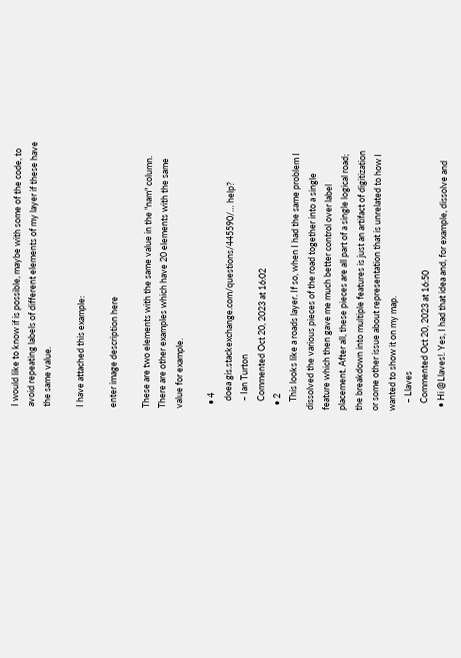I would like to know if is possible, maybe with some of the code, to avoid repeating labels of different elements of my layer if these have the same value.

I have attached this example:

enter image description here

These are two elements with the same value in the "nam" column. There are other examples which have 20 elements with the same value for example.

  • 4
    doea gis.stackexchange.com/questions/445590/… help?
    – Ian Turton
    Commented Oct 20, 2023 at 16:02
  • 2
    This looks like a roads layer. If so, when I had the same problem I dissolved the various pieces of the road together into a single feature which then gave me much better control over label placement. After all, these pieces are all part of a single logical road; the breakdown into multiple features is just an artifact of digitization or some other issue about representation that is unrelated to how I wanted to show it on my map.
    – Llaves
    Commented Oct 20, 2023 at 16:50
  • Hi @Llaves!. Yes, I had that idea and, for example, dissolve and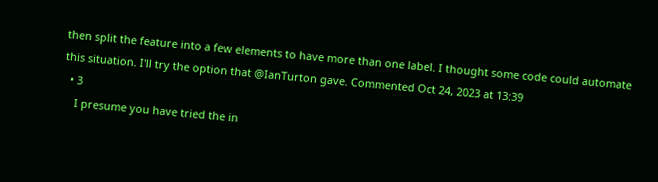then split the feature into a few elements to have more than one label. I thought some code could automate this situation. I'll try the option that @IanTurton gave. Commented Oct 24, 2023 at 13:39
  • 3
    I presume you have tried the in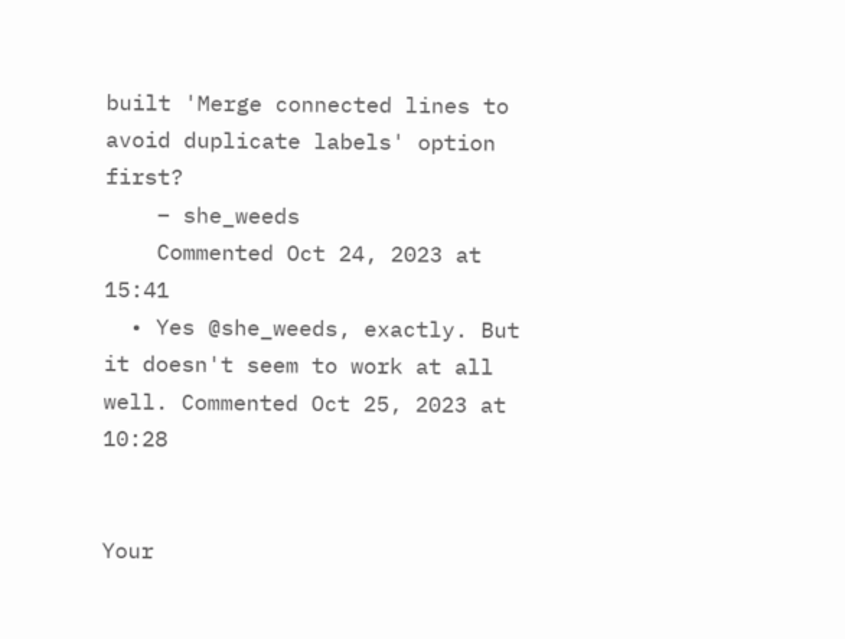built 'Merge connected lines to avoid duplicate labels' option first?
    – she_weeds
    Commented Oct 24, 2023 at 15:41
  • Yes @she_weeds, exactly. But it doesn't seem to work at all well. Commented Oct 25, 2023 at 10:28


Your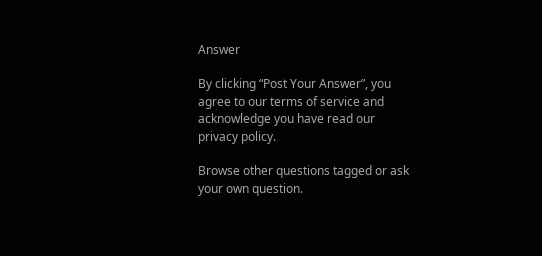Answer

By clicking “Post Your Answer”, you agree to our terms of service and acknowledge you have read our privacy policy.

Browse other questions tagged or ask your own question.